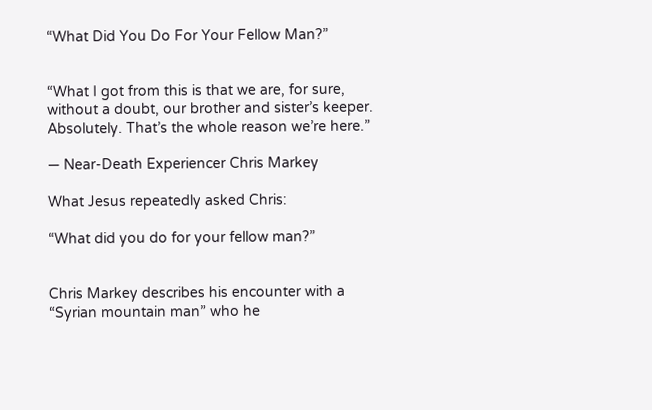“What Did You Do For Your Fellow Man?”


“What I got from this is that we are, for sure, without a doubt, our brother and sister’s keeper. Absolutely. That’s the whole reason we’re here.”

— Near-Death Experiencer Chris Markey

What Jesus repeatedly asked Chris:

“What did you do for your fellow man?”


Chris Markey describes his encounter with a “Syrian mountain man” who he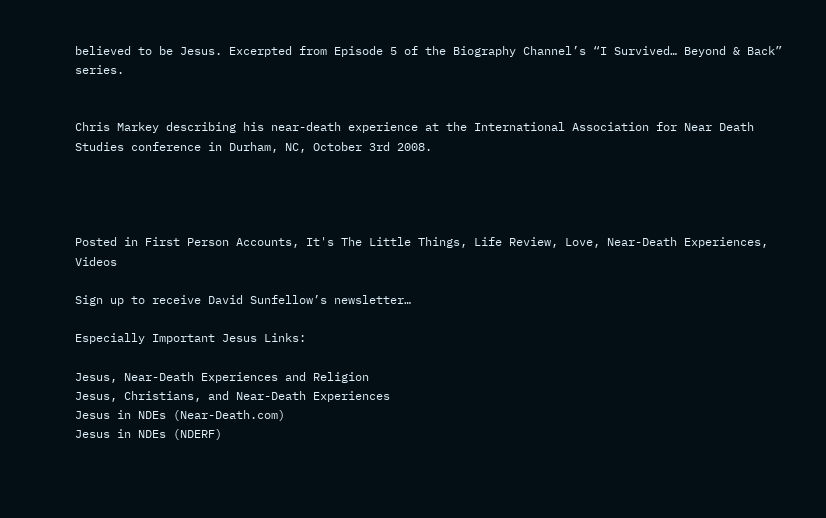believed to be Jesus. Excerpted from Episode 5 of the Biography Channel’s “I Survived… Beyond & Back” series.


Chris Markey describing his near-death experience at the International Association for Near Death Studies conference in Durham, NC, October 3rd 2008.




Posted in First Person Accounts, It's The Little Things, Life Review, Love, Near-Death Experiences, Videos

Sign up to receive David Sunfellow’s newsletter…

Especially Important Jesus Links:

Jesus, Near-Death Experiences and Religion
Jesus, Christians, and Near-Death Experiences
Jesus in NDEs (Near-Death.com)
Jesus in NDEs (NDERF)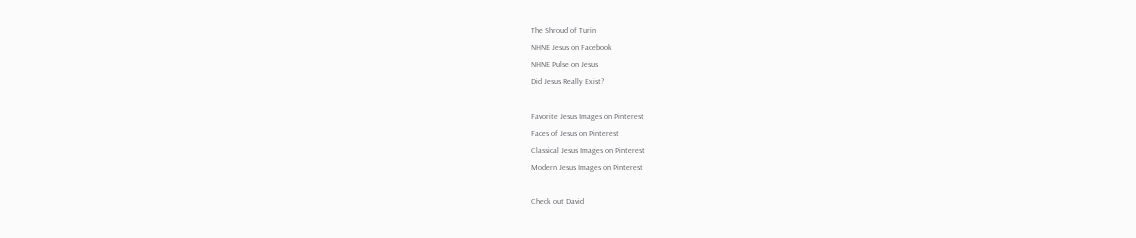The Shroud of Turin
NHNE Jesus on Facebook
NHNE Pulse on Jesus
Did Jesus Really Exist?

Favorite Jesus Images on Pinterest
Faces of Jesus on Pinterest
Classical Jesus Images on Pinterest
Modern Jesus Images on Pinterest

Check out David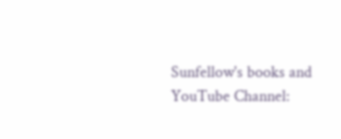Sunfellow's books and YouTube Channel: